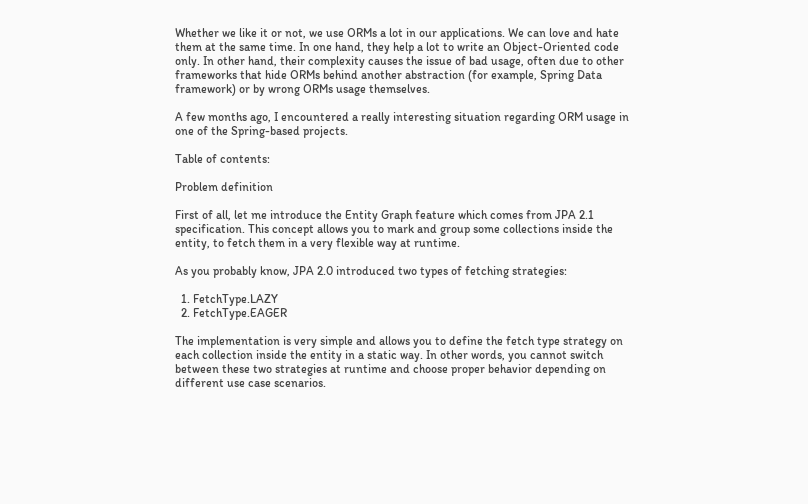Whether we like it or not, we use ORMs a lot in our applications. We can love and hate them at the same time. In one hand, they help a lot to write an Object-Oriented code only. In other hand, their complexity causes the issue of bad usage, often due to other frameworks that hide ORMs behind another abstraction (for example, Spring Data framework) or by wrong ORMs usage themselves.

A few months ago, I encountered a really interesting situation regarding ORM usage in one of the Spring-based projects.

Table of contents:

Problem definition

First of all, let me introduce the Entity Graph feature which comes from JPA 2.1 specification. This concept allows you to mark and group some collections inside the entity, to fetch them in a very flexible way at runtime.

As you probably know, JPA 2.0 introduced two types of fetching strategies:

  1. FetchType.LAZY
  2. FetchType.EAGER

The implementation is very simple and allows you to define the fetch type strategy on each collection inside the entity in a static way. In other words, you cannot switch between these two strategies at runtime and choose proper behavior depending on different use case scenarios.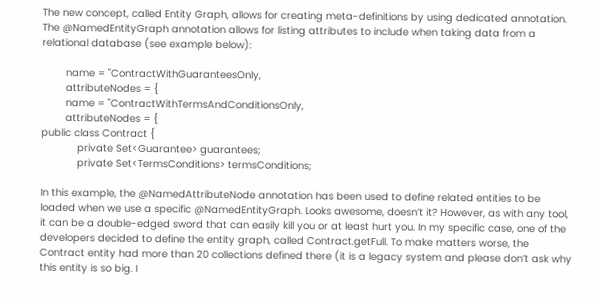The new concept, called Entity Graph, allows for creating meta-definitions by using dedicated annotation. The @NamedEntityGraph annotation allows for listing attributes to include when taking data from a relational database (see example below):

        name = "ContractWithGuaranteesOnly,
        attributeNodes = {
        name = "ContractWithTermsAndConditionsOnly,
        attributeNodes = {
public class Contract {
            private Set<Guarantee> guarantees;
            private Set<TermsConditions> termsConditions;

In this example, the @NamedAttributeNode annotation has been used to define related entities to be loaded when we use a specific @NamedEntityGraph. Looks awesome, doesn’t it? However, as with any tool, it can be a double-edged sword that can easily kill you or at least hurt you. In my specific case, one of the developers decided to define the entity graph, called Contract.getFull. To make matters worse, the Contract entity had more than 20 collections defined there (it is a legacy system and please don’t ask why this entity is so big. I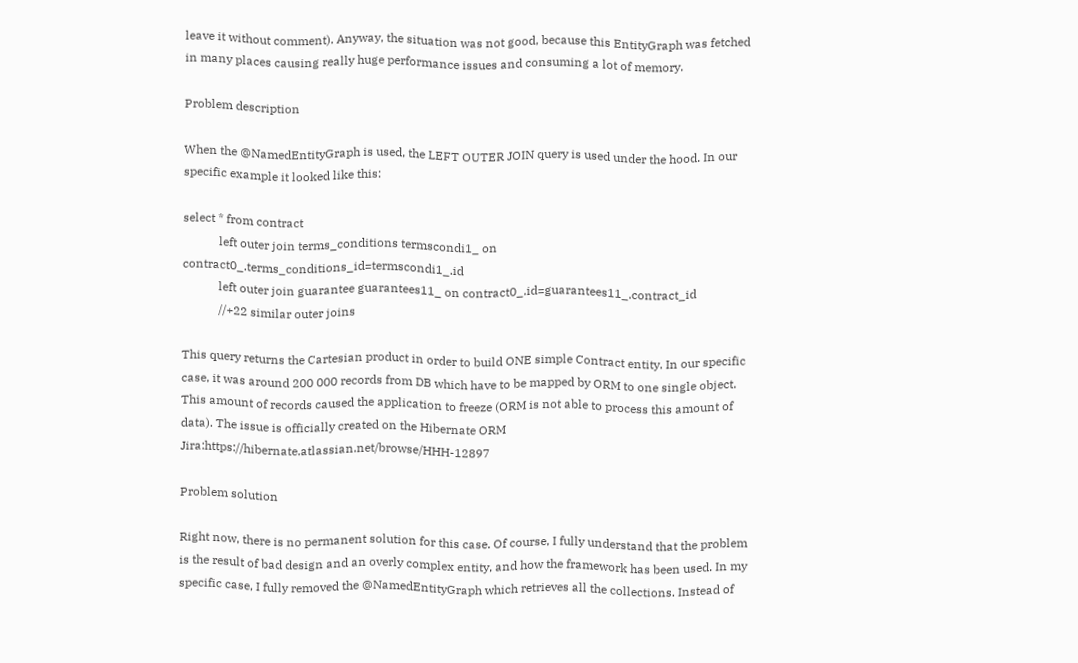leave it without comment). Anyway, the situation was not good, because this EntityGraph was fetched in many places causing really huge performance issues and consuming a lot of memory.

Problem description

When the @NamedEntityGraph is used, the LEFT OUTER JOIN query is used under the hood. In our specific example it looked like this:

select * from contract
            left outer join terms_conditions termscondi1_ on contract0_.terms_conditions_id=termscondi1_.id
            left outer join guarantee guarantees11_ on contract0_.id=guarantees11_.contract_id
            //+22 similar outer joins

This query returns the Cartesian product in order to build ONE simple Contract entity. In our specific case, it was around 200 000 records from DB which have to be mapped by ORM to one single object. This amount of records caused the application to freeze (ORM is not able to process this amount of data). The issue is officially created on the Hibernate ORM Jira:https://hibernate.atlassian.net/browse/HHH-12897

Problem solution

Right now, there is no permanent solution for this case. Of course, I fully understand that the problem is the result of bad design and an overly complex entity, and how the framework has been used. In my specific case, I fully removed the @NamedEntityGraph which retrieves all the collections. Instead of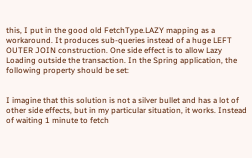this, I put in the good old FetchType.LAZY mapping as a workaround. It produces sub-queries instead of a huge LEFT OUTER JOIN construction. One side effect is to allow Lazy Loading outside the transaction. In the Spring application, the following property should be set:


I imagine that this solution is not a silver bullet and has a lot of other side effects, but in my particular situation, it works. Instead of waiting 1 minute to fetch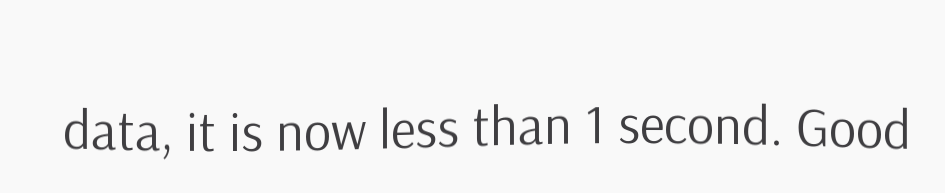data, it is now less than 1 second. Good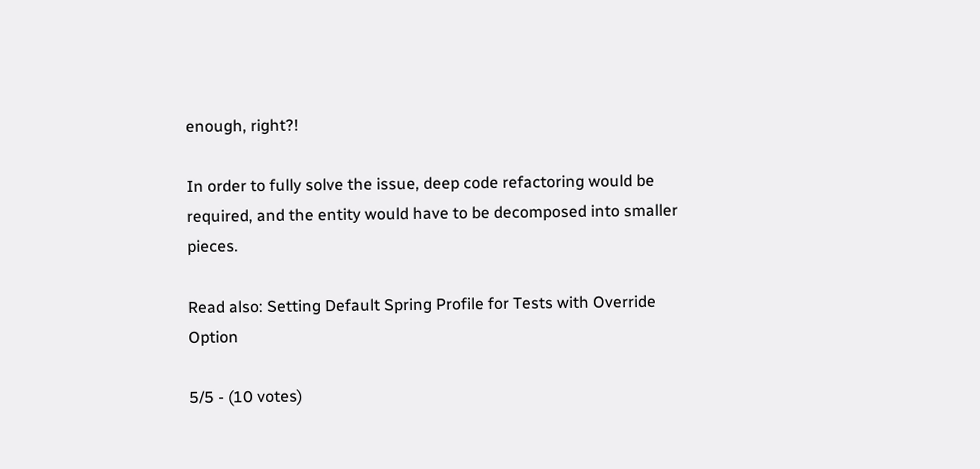enough, right?!

In order to fully solve the issue, deep code refactoring would be required, and the entity would have to be decomposed into smaller pieces.

Read also: Setting Default Spring Profile for Tests with Override Option

5/5 - (10 votes)